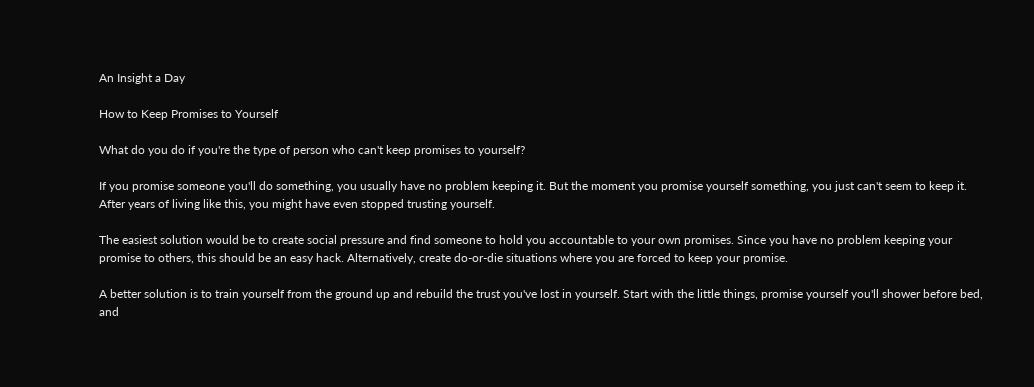An Insight a Day

How to Keep Promises to Yourself

What do you do if you're the type of person who can't keep promises to yourself?

If you promise someone you'll do something, you usually have no problem keeping it. But the moment you promise yourself something, you just can't seem to keep it. After years of living like this, you might have even stopped trusting yourself.

The easiest solution would be to create social pressure and find someone to hold you accountable to your own promises. Since you have no problem keeping your promise to others, this should be an easy hack. Alternatively, create do-or-die situations where you are forced to keep your promise.

A better solution is to train yourself from the ground up and rebuild the trust you've lost in yourself. Start with the little things, promise yourself you'll shower before bed, and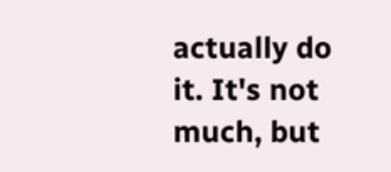actually do it. It's not much, but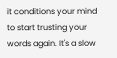it conditions your mind to start trusting your words again. It's a slow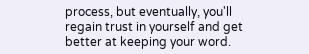process, but eventually, you'll regain trust in yourself and get better at keeping your word.